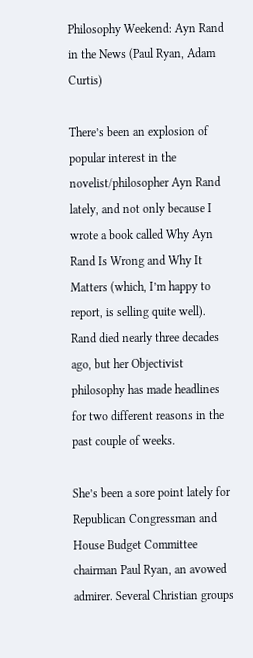Philosophy Weekend: Ayn Rand in the News (Paul Ryan, Adam Curtis)

There’s been an explosion of popular interest in the novelist/philosopher Ayn Rand lately, and not only because I wrote a book called Why Ayn Rand Is Wrong and Why It Matters (which, I’m happy to report, is selling quite well). Rand died nearly three decades ago, but her Objectivist philosophy has made headlines for two different reasons in the past couple of weeks.

She’s been a sore point lately for Republican Congressman and House Budget Committee chairman Paul Ryan, an avowed admirer. Several Christian groups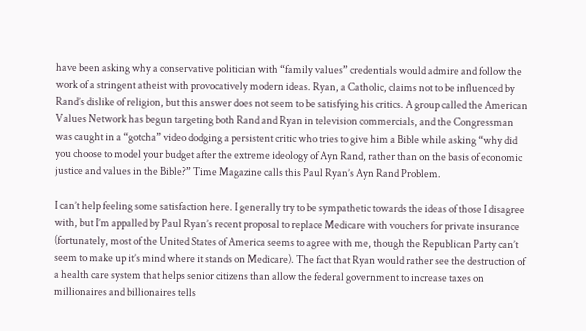have been asking why a conservative politician with “family values” credentials would admire and follow the work of a stringent atheist with provocatively modern ideas. Ryan, a Catholic, claims not to be influenced by Rand’s dislike of religion, but this answer does not seem to be satisfying his critics. A group called the American Values Network has begun targeting both Rand and Ryan in television commercials, and the Congressman was caught in a “gotcha” video dodging a persistent critic who tries to give him a Bible while asking “why did you choose to model your budget after the extreme ideology of Ayn Rand, rather than on the basis of economic justice and values in the Bible?” Time Magazine calls this Paul Ryan’s Ayn Rand Problem.

I can’t help feeling some satisfaction here. I generally try to be sympathetic towards the ideas of those I disagree with, but I’m appalled by Paul Ryan’s recent proposal to replace Medicare with vouchers for private insurance (fortunately, most of the United States of America seems to agree with me, though the Republican Party can’t seem to make up it’s mind where it stands on Medicare). The fact that Ryan would rather see the destruction of a health care system that helps senior citizens than allow the federal government to increase taxes on millionaires and billionaires tells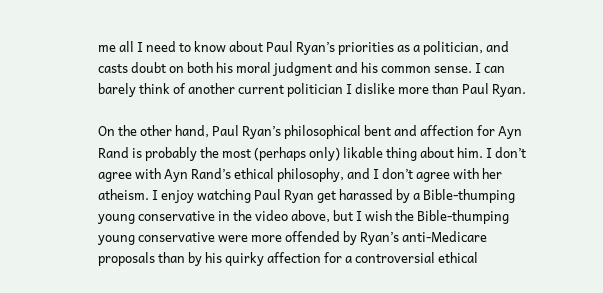me all I need to know about Paul Ryan’s priorities as a politician, and casts doubt on both his moral judgment and his common sense. I can barely think of another current politician I dislike more than Paul Ryan.

On the other hand, Paul Ryan’s philosophical bent and affection for Ayn Rand is probably the most (perhaps only) likable thing about him. I don’t agree with Ayn Rand’s ethical philosophy, and I don’t agree with her atheism. I enjoy watching Paul Ryan get harassed by a Bible-thumping young conservative in the video above, but I wish the Bible-thumping young conservative were more offended by Ryan’s anti-Medicare proposals than by his quirky affection for a controversial ethical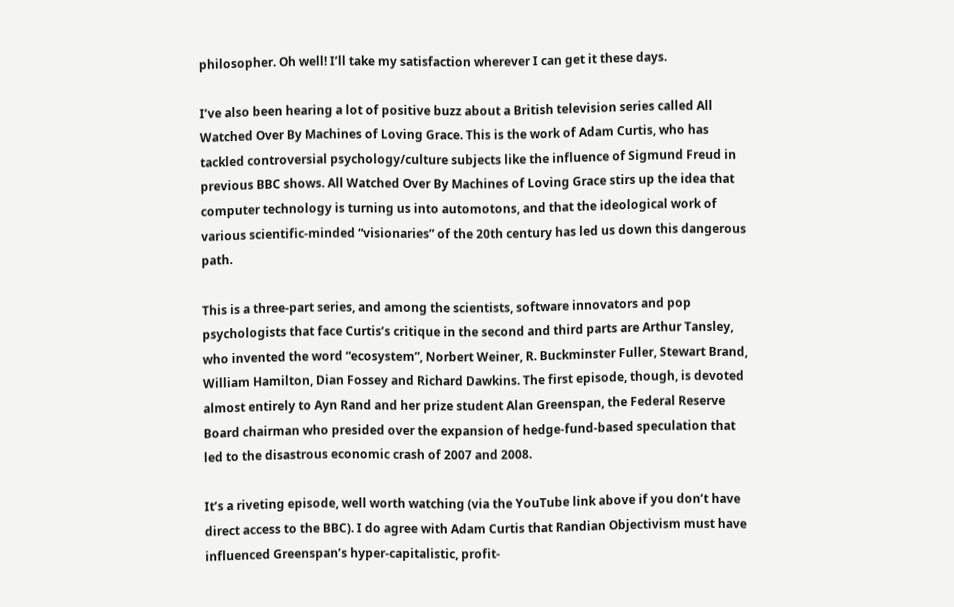philosopher. Oh well! I’ll take my satisfaction wherever I can get it these days.

I’ve also been hearing a lot of positive buzz about a British television series called All Watched Over By Machines of Loving Grace. This is the work of Adam Curtis, who has tackled controversial psychology/culture subjects like the influence of Sigmund Freud in previous BBC shows. All Watched Over By Machines of Loving Grace stirs up the idea that computer technology is turning us into automotons, and that the ideological work of various scientific-minded “visionaries” of the 20th century has led us down this dangerous path.

This is a three-part series, and among the scientists, software innovators and pop psychologists that face Curtis’s critique in the second and third parts are Arthur Tansley, who invented the word “ecosystem”, Norbert Weiner, R. Buckminster Fuller, Stewart Brand, William Hamilton, Dian Fossey and Richard Dawkins. The first episode, though, is devoted almost entirely to Ayn Rand and her prize student Alan Greenspan, the Federal Reserve Board chairman who presided over the expansion of hedge-fund-based speculation that led to the disastrous economic crash of 2007 and 2008.

It’s a riveting episode, well worth watching (via the YouTube link above if you don’t have direct access to the BBC). I do agree with Adam Curtis that Randian Objectivism must have influenced Greenspan’s hyper-capitalistic, profit-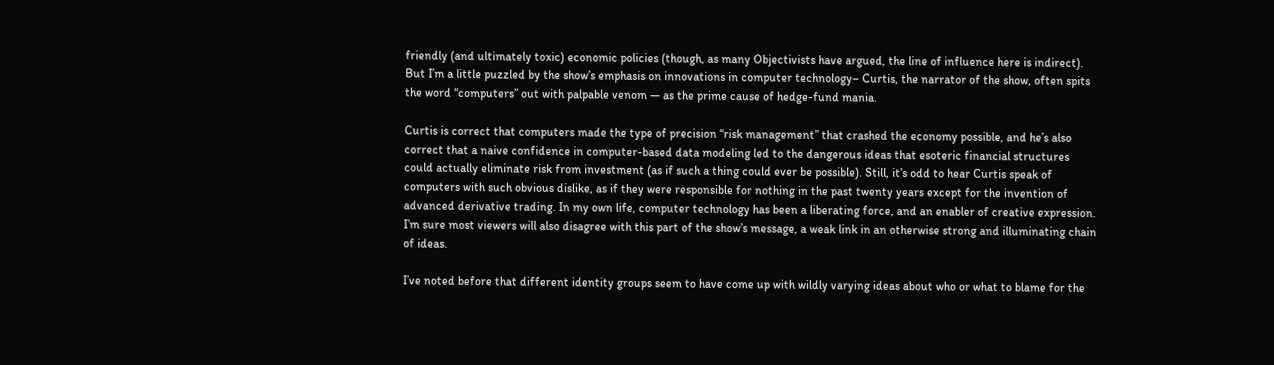friendly (and ultimately toxic) economic policies (though, as many Objectivists have argued, the line of influence here is indirect). But I’m a little puzzled by the show’s emphasis on innovations in computer technology– Curtis, the narrator of the show, often spits the word “computers” out with palpable venom — as the prime cause of hedge-fund mania.

Curtis is correct that computers made the type of precision “risk management” that crashed the economy possible, and he’s also correct that a naive confidence in computer-based data modeling led to the dangerous ideas that esoteric financial structures could actually eliminate risk from investment (as if such a thing could ever be possible). Still, it’s odd to hear Curtis speak of computers with such obvious dislike, as if they were responsible for nothing in the past twenty years except for the invention of advanced derivative trading. In my own life, computer technology has been a liberating force, and an enabler of creative expression. I’m sure most viewers will also disagree with this part of the show’s message, a weak link in an otherwise strong and illuminating chain of ideas.

I’ve noted before that different identity groups seem to have come up with wildly varying ideas about who or what to blame for the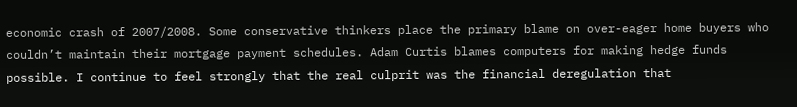economic crash of 2007/2008. Some conservative thinkers place the primary blame on over-eager home buyers who couldn’t maintain their mortgage payment schedules. Adam Curtis blames computers for making hedge funds possible. I continue to feel strongly that the real culprit was the financial deregulation that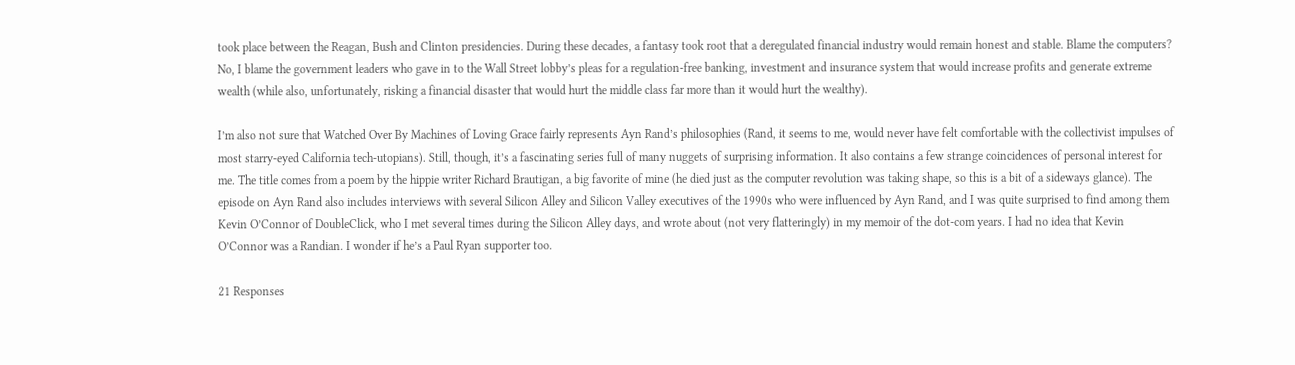took place between the Reagan, Bush and Clinton presidencies. During these decades, a fantasy took root that a deregulated financial industry would remain honest and stable. Blame the computers? No, I blame the government leaders who gave in to the Wall Street lobby’s pleas for a regulation-free banking, investment and insurance system that would increase profits and generate extreme wealth (while also, unfortunately, risking a financial disaster that would hurt the middle class far more than it would hurt the wealthy).

I’m also not sure that Watched Over By Machines of Loving Grace fairly represents Ayn Rand’s philosophies (Rand, it seems to me, would never have felt comfortable with the collectivist impulses of most starry-eyed California tech-utopians). Still, though, it’s a fascinating series full of many nuggets of surprising information. It also contains a few strange coincidences of personal interest for me. The title comes from a poem by the hippie writer Richard Brautigan, a big favorite of mine (he died just as the computer revolution was taking shape, so this is a bit of a sideways glance). The episode on Ayn Rand also includes interviews with several Silicon Alley and Silicon Valley executives of the 1990s who were influenced by Ayn Rand, and I was quite surprised to find among them Kevin O’Connor of DoubleClick, who I met several times during the Silicon Alley days, and wrote about (not very flatteringly) in my memoir of the dot-com years. I had no idea that Kevin O’Connor was a Randian. I wonder if he’s a Paul Ryan supporter too.

21 Responses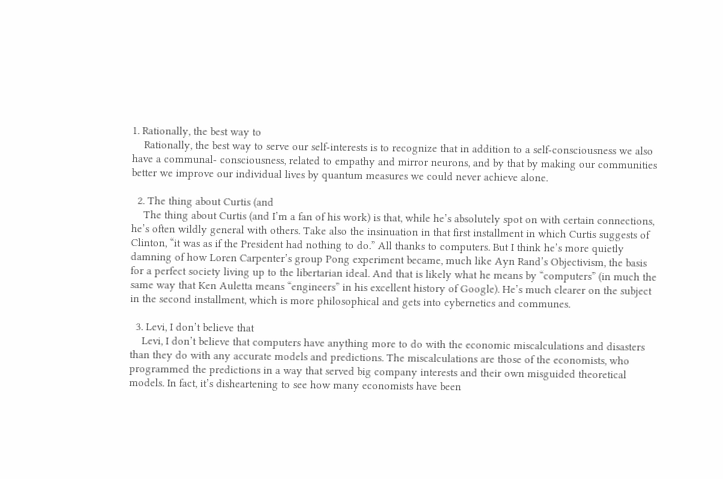1. Rationally, the best way to
    Rationally, the best way to serve our self-interests is to recognize that in addition to a self-consciousness we also have a communal- consciousness, related to empathy and mirror neurons, and by that by making our communities better we improve our individual lives by quantum measures we could never achieve alone.

  2. The thing about Curtis (and
    The thing about Curtis (and I’m a fan of his work) is that, while he’s absolutely spot on with certain connections, he’s often wildly general with others. Take also the insinuation in that first installment in which Curtis suggests of Clinton, “it was as if the President had nothing to do.” All thanks to computers. But I think he’s more quietly damning of how Loren Carpenter’s group Pong experiment became, much like Ayn Rand’s Objectivism, the basis for a perfect society living up to the libertarian ideal. And that is likely what he means by “computers” (in much the same way that Ken Auletta means “engineers” in his excellent history of Google). He’s much clearer on the subject in the second installment, which is more philosophical and gets into cybernetics and communes.

  3. Levi, I don’t believe that
    Levi, I don’t believe that computers have anything more to do with the economic miscalculations and disasters than they do with any accurate models and predictions. The miscalculations are those of the economists, who programmed the predictions in a way that served big company interests and their own misguided theoretical models. In fact, it’s disheartening to see how many economists have been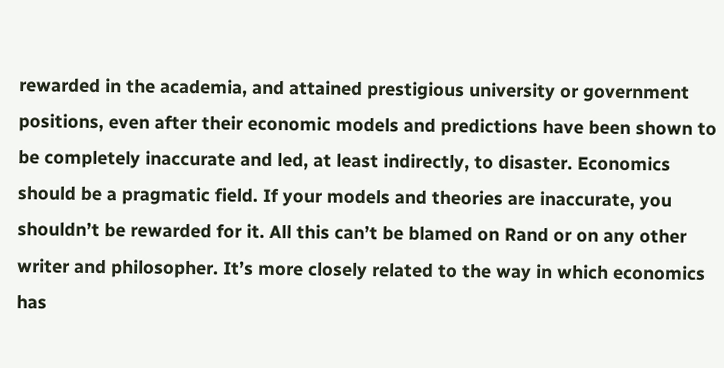rewarded in the academia, and attained prestigious university or government positions, even after their economic models and predictions have been shown to be completely inaccurate and led, at least indirectly, to disaster. Economics should be a pragmatic field. If your models and theories are inaccurate, you shouldn’t be rewarded for it. All this can’t be blamed on Rand or on any other writer and philosopher. It’s more closely related to the way in which economics has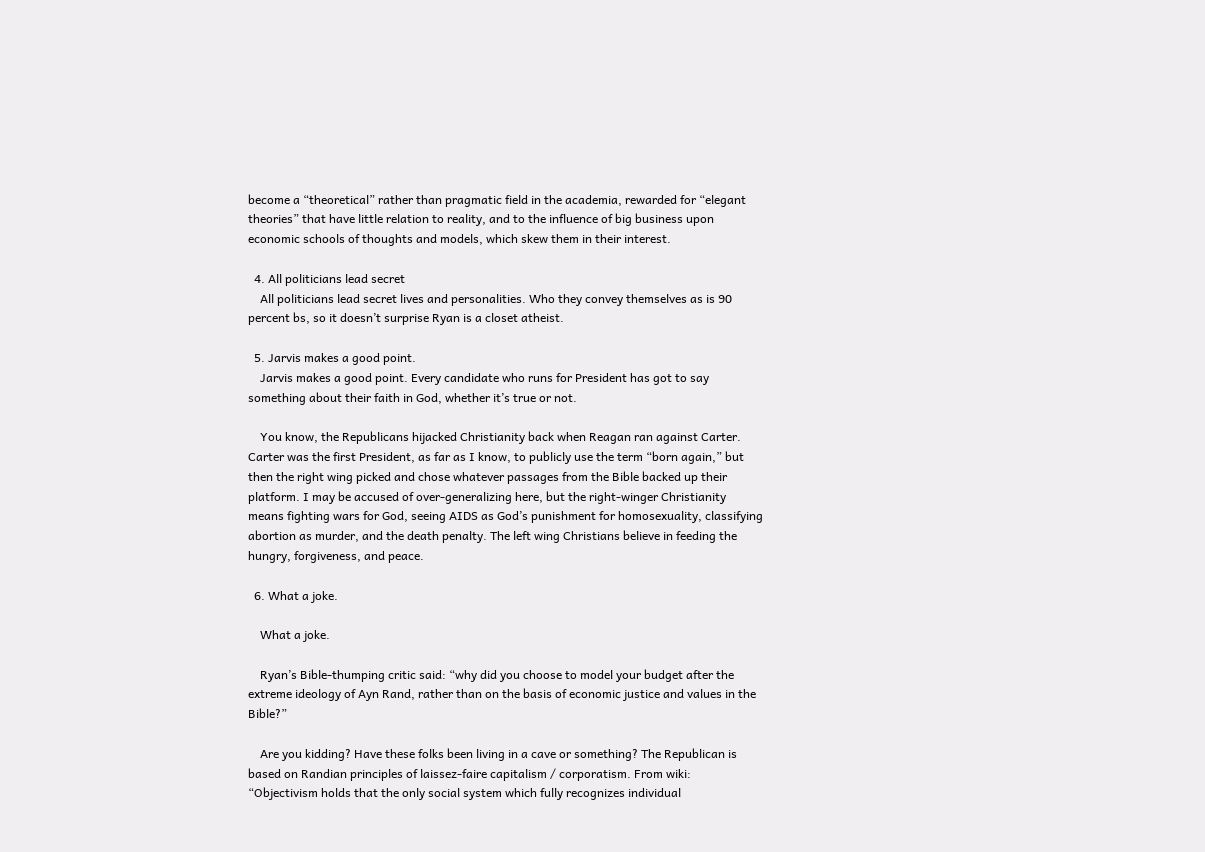become a “theoretical” rather than pragmatic field in the academia, rewarded for “elegant theories” that have little relation to reality, and to the influence of big business upon economic schools of thoughts and models, which skew them in their interest.

  4. All politicians lead secret
    All politicians lead secret lives and personalities. Who they convey themselves as is 90 percent bs, so it doesn’t surprise Ryan is a closet atheist.

  5. Jarvis makes a good point.
    Jarvis makes a good point. Every candidate who runs for President has got to say something about their faith in God, whether it’s true or not.

    You know, the Republicans hijacked Christianity back when Reagan ran against Carter. Carter was the first President, as far as I know, to publicly use the term “born again,” but then the right wing picked and chose whatever passages from the Bible backed up their platform. I may be accused of over-generalizing here, but the right-winger Christianity means fighting wars for God, seeing AIDS as God’s punishment for homosexuality, classifying abortion as murder, and the death penalty. The left wing Christians believe in feeding the hungry, forgiveness, and peace.

  6. What a joke.

    What a joke.

    Ryan’s Bible-thumping critic said: “why did you choose to model your budget after the extreme ideology of Ayn Rand, rather than on the basis of economic justice and values in the Bible?”

    Are you kidding? Have these folks been living in a cave or something? The Republican is based on Randian principles of laissez-faire capitalism / corporatism. From wiki: “Objectivism holds that the only social system which fully recognizes individual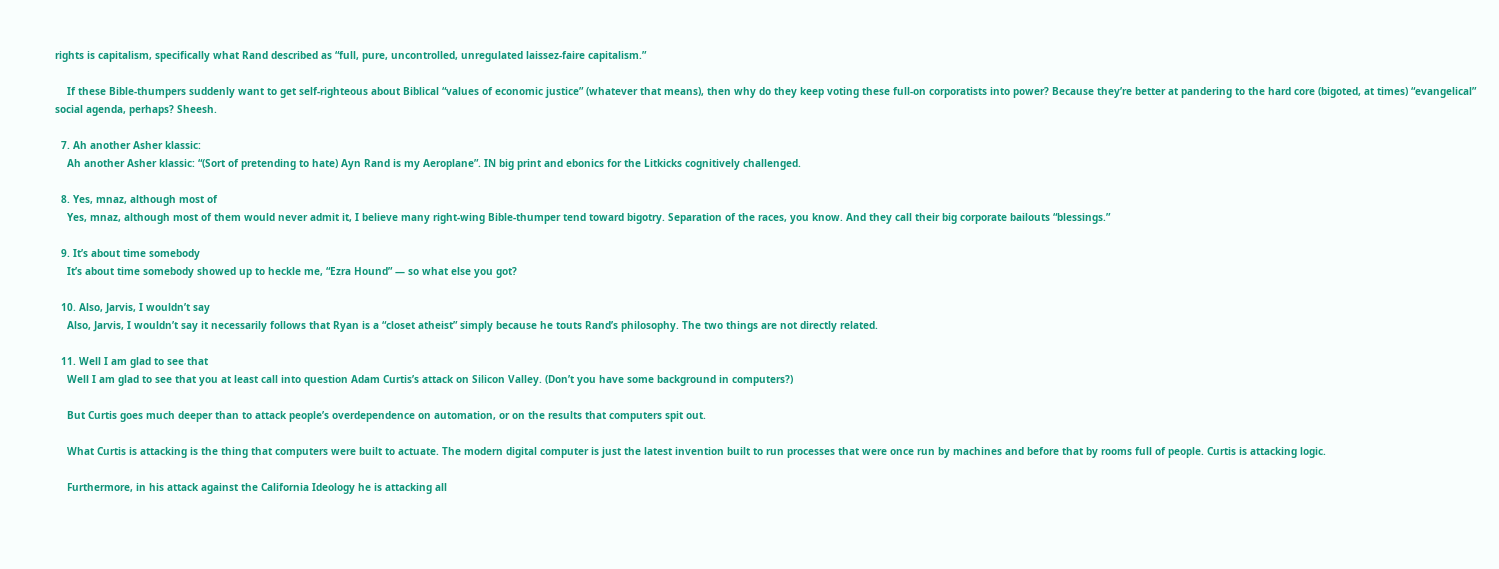rights is capitalism, specifically what Rand described as “full, pure, uncontrolled, unregulated laissez-faire capitalism.”

    If these Bible-thumpers suddenly want to get self-righteous about Biblical “values of economic justice” (whatever that means), then why do they keep voting these full-on corporatists into power? Because they’re better at pandering to the hard core (bigoted, at times) “evangelical” social agenda, perhaps? Sheesh.

  7. Ah another Asher klassic:
    Ah another Asher klassic: “(Sort of pretending to hate) Ayn Rand is my Aeroplane”. IN big print and ebonics for the Litkicks cognitively challenged.

  8. Yes, mnaz, although most of
    Yes, mnaz, although most of them would never admit it, I believe many right-wing Bible-thumper tend toward bigotry. Separation of the races, you know. And they call their big corporate bailouts “blessings.”

  9. It’s about time somebody
    It’s about time somebody showed up to heckle me, “Ezra Hound” — so what else you got?

  10. Also, Jarvis, I wouldn’t say
    Also, Jarvis, I wouldn’t say it necessarily follows that Ryan is a “closet atheist” simply because he touts Rand’s philosophy. The two things are not directly related.

  11. Well I am glad to see that
    Well I am glad to see that you at least call into question Adam Curtis’s attack on Silicon Valley. (Don’t you have some background in computers?)

    But Curtis goes much deeper than to attack people’s overdependence on automation, or on the results that computers spit out.

    What Curtis is attacking is the thing that computers were built to actuate. The modern digital computer is just the latest invention built to run processes that were once run by machines and before that by rooms full of people. Curtis is attacking logic.

    Furthermore, in his attack against the California Ideology he is attacking all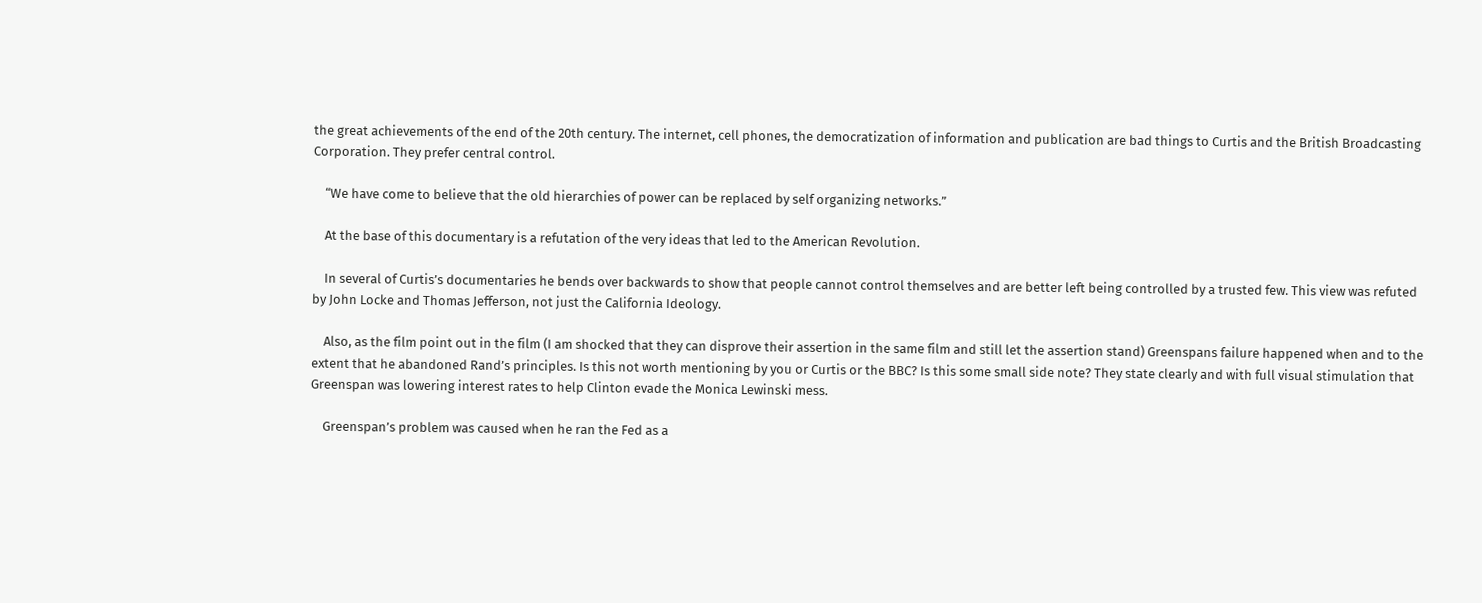the great achievements of the end of the 20th century. The internet, cell phones, the democratization of information and publication are bad things to Curtis and the British Broadcasting Corporation. They prefer central control.

    “We have come to believe that the old hierarchies of power can be replaced by self organizing networks.”

    At the base of this documentary is a refutation of the very ideas that led to the American Revolution.

    In several of Curtis’s documentaries he bends over backwards to show that people cannot control themselves and are better left being controlled by a trusted few. This view was refuted by John Locke and Thomas Jefferson, not just the California Ideology.

    Also, as the film point out in the film (I am shocked that they can disprove their assertion in the same film and still let the assertion stand) Greenspans failure happened when and to the extent that he abandoned Rand’s principles. Is this not worth mentioning by you or Curtis or the BBC? Is this some small side note? They state clearly and with full visual stimulation that Greenspan was lowering interest rates to help Clinton evade the Monica Lewinski mess.

    Greenspan’s problem was caused when he ran the Fed as a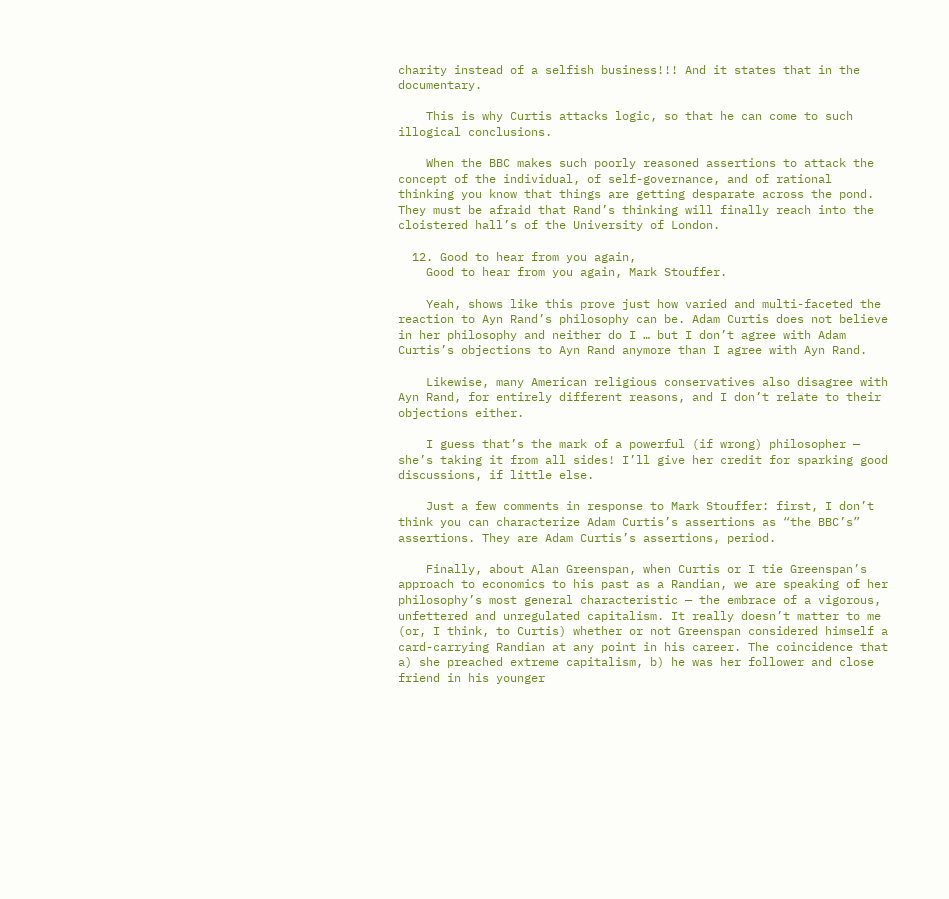charity instead of a selfish business!!! And it states that in the documentary.

    This is why Curtis attacks logic, so that he can come to such illogical conclusions.

    When the BBC makes such poorly reasoned assertions to attack the concept of the individual, of self-governance, and of rational thinking you know that things are getting desparate across the pond. They must be afraid that Rand’s thinking will finally reach into the cloistered hall’s of the University of London.

  12. Good to hear from you again,
    Good to hear from you again, Mark Stouffer.

    Yeah, shows like this prove just how varied and multi-faceted the reaction to Ayn Rand’s philosophy can be. Adam Curtis does not believe in her philosophy and neither do I … but I don’t agree with Adam Curtis’s objections to Ayn Rand anymore than I agree with Ayn Rand.

    Likewise, many American religious conservatives also disagree with Ayn Rand, for entirely different reasons, and I don’t relate to their objections either.

    I guess that’s the mark of a powerful (if wrong) philosopher — she’s taking it from all sides! I’ll give her credit for sparking good discussions, if little else.

    Just a few comments in response to Mark Stouffer: first, I don’t think you can characterize Adam Curtis’s assertions as “the BBC’s” assertions. They are Adam Curtis’s assertions, period.

    Finally, about Alan Greenspan, when Curtis or I tie Greenspan’s approach to economics to his past as a Randian, we are speaking of her philosophy’s most general characteristic — the embrace of a vigorous, unfettered and unregulated capitalism. It really doesn’t matter to me (or, I think, to Curtis) whether or not Greenspan considered himself a card-carrying Randian at any point in his career. The coincidence that a) she preached extreme capitalism, b) he was her follower and close friend in his younger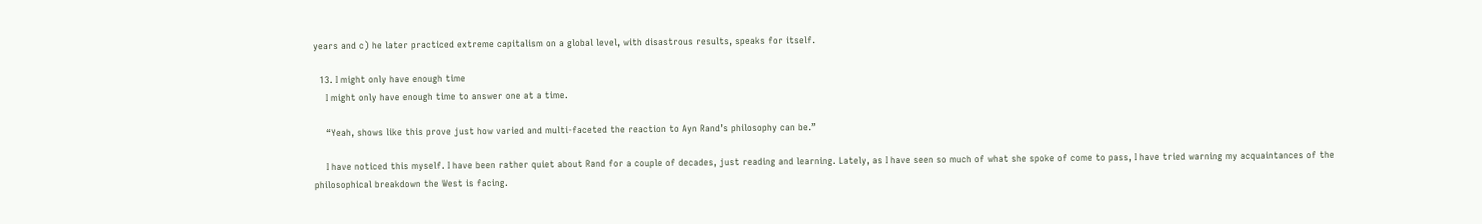years and c) he later practiced extreme capitalism on a global level, with disastrous results, speaks for itself.

  13. I might only have enough time
    I might only have enough time to answer one at a time.

    “Yeah, shows like this prove just how varied and multi-faceted the reaction to Ayn Rand’s philosophy can be.”

    I have noticed this myself. I have been rather quiet about Rand for a couple of decades, just reading and learning. Lately, as I have seen so much of what she spoke of come to pass, I have tried warning my acquaintances of the philosophical breakdown the West is facing.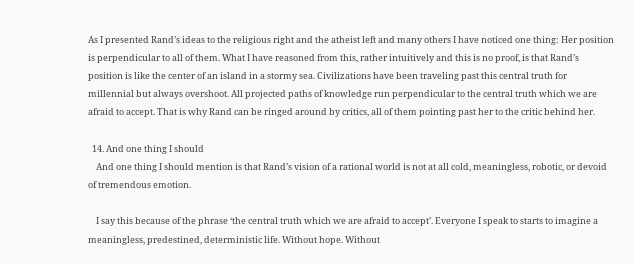As I presented Rand’s ideas to the religious right and the atheist left and many others I have noticed one thing: Her position is perpendicular to all of them. What I have reasoned from this, rather intuitively and this is no proof, is that Rand’s position is like the center of an island in a stormy sea. Civilizations have been traveling past this central truth for millennial but always overshoot. All projected paths of knowledge run perpendicular to the central truth which we are afraid to accept. That is why Rand can be ringed around by critics, all of them pointing past her to the critic behind her.

  14. And one thing I should
    And one thing I should mention is that Rand’s vision of a rational world is not at all cold, meaningless, robotic, or devoid of tremendous emotion.

    I say this because of the phrase ‘the central truth which we are afraid to accept’. Everyone I speak to starts to imagine a meaningless, predestined, deterministic life. Without hope. Without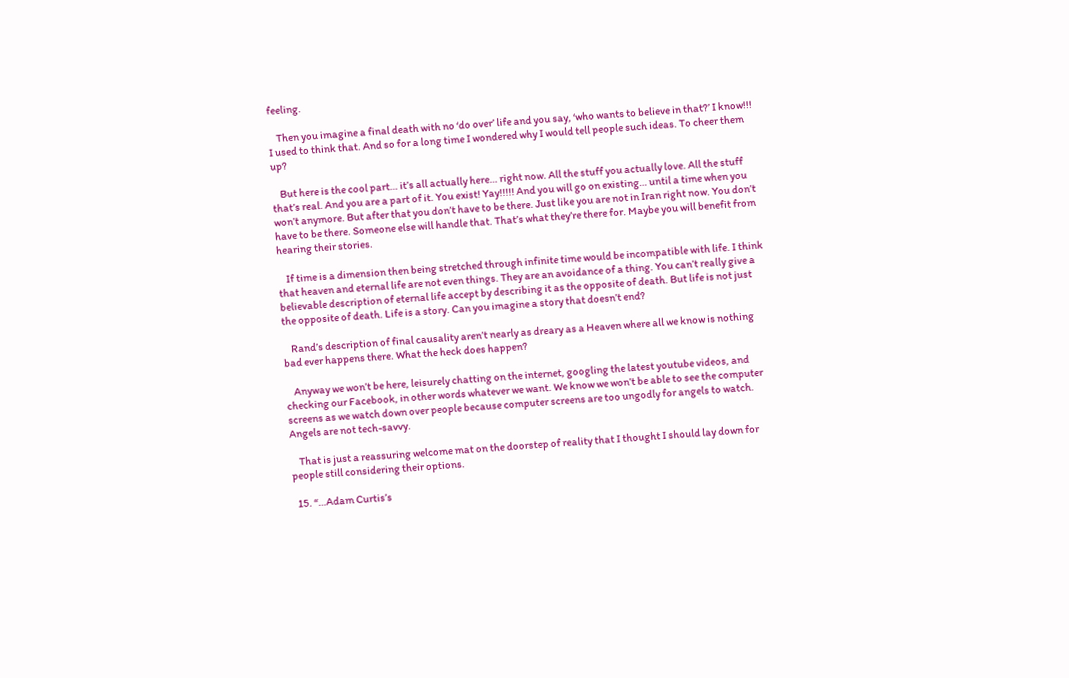feeling.

    Then you imagine a final death with no ‘do over’ life and you say, ‘who wants to believe in that?’ I know!!! I used to think that. And so for a long time I wondered why I would tell people such ideas. To cheer them up?

    But here is the cool part… it’s all actually here… right now. All the stuff you actually love. All the stuff that’s real. And you are a part of it. You exist! Yay!!!!! And you will go on existing… until a time when you won’t anymore. But after that you don’t have to be there. Just like you are not in Iran right now. You don’t have to be there. Someone else will handle that. That’s what they’re there for. Maybe you will benefit from hearing their stories.

    If time is a dimension then being stretched through infinite time would be incompatible with life. I think that heaven and eternal life are not even things. They are an avoidance of a thing. You can’t really give a believable description of eternal life accept by describing it as the opposite of death. But life is not just the opposite of death. Life is a story. Can you imagine a story that doesn’t end?

    Rand’s description of final causality aren’t nearly as dreary as a Heaven where all we know is nothing bad ever happens there. What the heck does happen?

    Anyway we won’t be here, leisurely chatting on the internet, googling the latest youtube videos, and checking our Facebook, in other words whatever we want. We know we won’t be able to see the computer screens as we watch down over people because computer screens are too ungodly for angels to watch. Angels are not tech-savvy.

    That is just a reassuring welcome mat on the doorstep of reality that I thought I should lay down for people still considering their options.

  15. “…Adam Curtis’s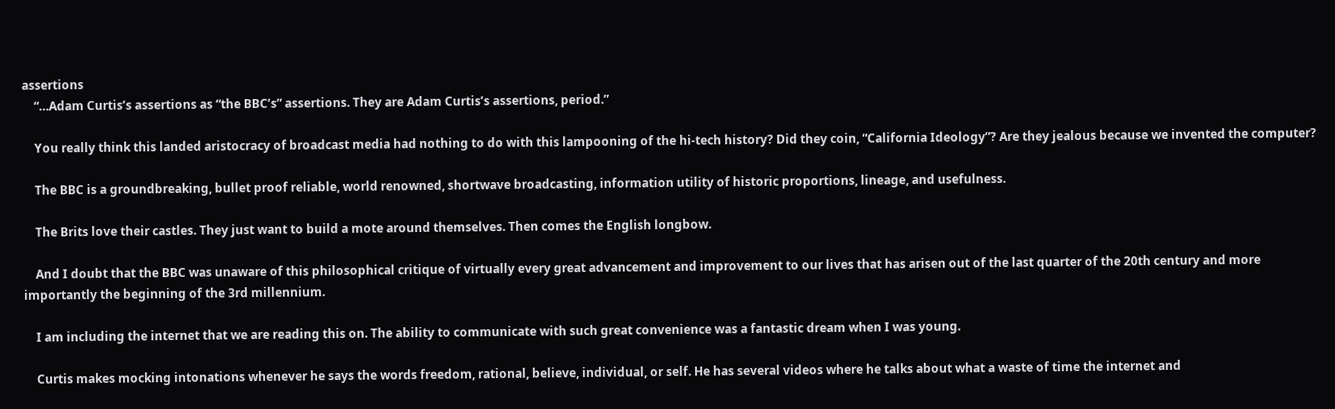assertions
    “…Adam Curtis’s assertions as “the BBC’s” assertions. They are Adam Curtis’s assertions, period.”

    You really think this landed aristocracy of broadcast media had nothing to do with this lampooning of the hi-tech history? Did they coin, “California Ideology”? Are they jealous because we invented the computer?

    The BBC is a groundbreaking, bullet proof reliable, world renowned, shortwave broadcasting, information utility of historic proportions, lineage, and usefulness.

    The Brits love their castles. They just want to build a mote around themselves. Then comes the English longbow.

    And I doubt that the BBC was unaware of this philosophical critique of virtually every great advancement and improvement to our lives that has arisen out of the last quarter of the 20th century and more importantly the beginning of the 3rd millennium.

    I am including the internet that we are reading this on. The ability to communicate with such great convenience was a fantastic dream when I was young.

    Curtis makes mocking intonations whenever he says the words freedom, rational, believe, individual, or self. He has several videos where he talks about what a waste of time the internet and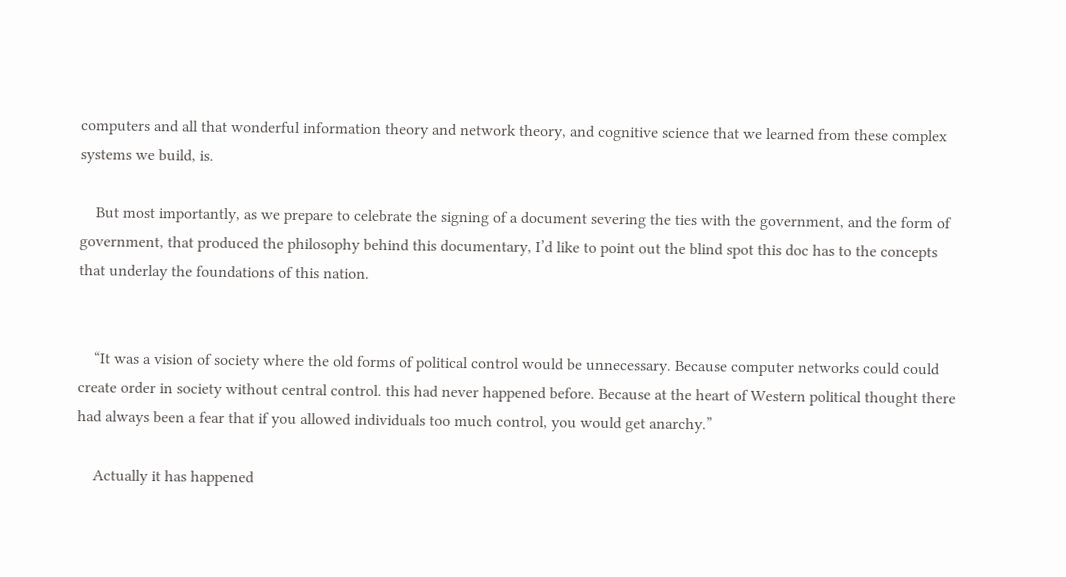computers and all that wonderful information theory and network theory, and cognitive science that we learned from these complex systems we build, is.

    But most importantly, as we prepare to celebrate the signing of a document severing the ties with the government, and the form of government, that produced the philosophy behind this documentary, I’d like to point out the blind spot this doc has to the concepts that underlay the foundations of this nation.


    “It was a vision of society where the old forms of political control would be unnecessary. Because computer networks could could create order in society without central control. this had never happened before. Because at the heart of Western political thought there had always been a fear that if you allowed individuals too much control, you would get anarchy.”

    Actually it has happened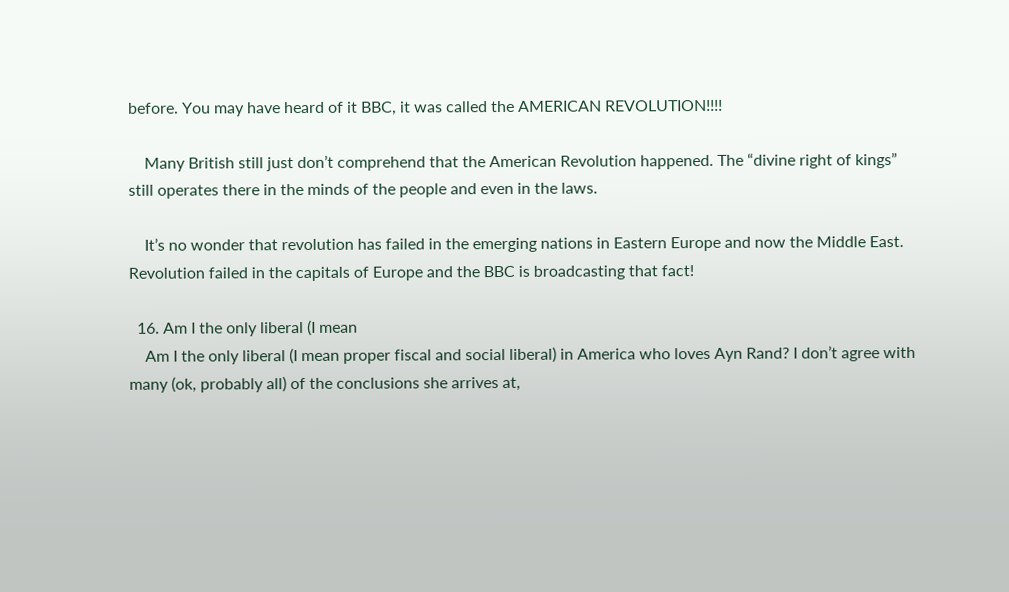before. You may have heard of it BBC, it was called the AMERICAN REVOLUTION!!!!

    Many British still just don’t comprehend that the American Revolution happened. The “divine right of kings” still operates there in the minds of the people and even in the laws.

    It’s no wonder that revolution has failed in the emerging nations in Eastern Europe and now the Middle East. Revolution failed in the capitals of Europe and the BBC is broadcasting that fact!

  16. Am I the only liberal (I mean
    Am I the only liberal (I mean proper fiscal and social liberal) in America who loves Ayn Rand? I don’t agree with many (ok, probably all) of the conclusions she arrives at,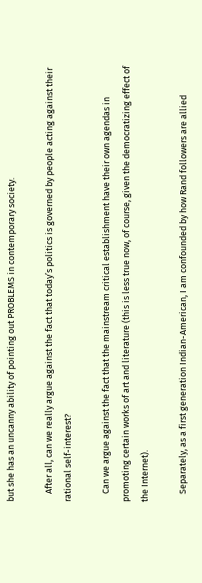but she has an uncanny ability of pointing out PROBLEMS in contemporary society.

    After all, can we really argue against the fact that today’s politics is governed by people acting against their rational self-interest?

    Can we argue against the fact that the mainstream critical establishment have their own agendas in promoting certain works of art and literature (this is less true now, of course, given the democratizing effect of the Internet).

    Separately, as a first generation Indian-American, I am confounded by how Rand followers are allied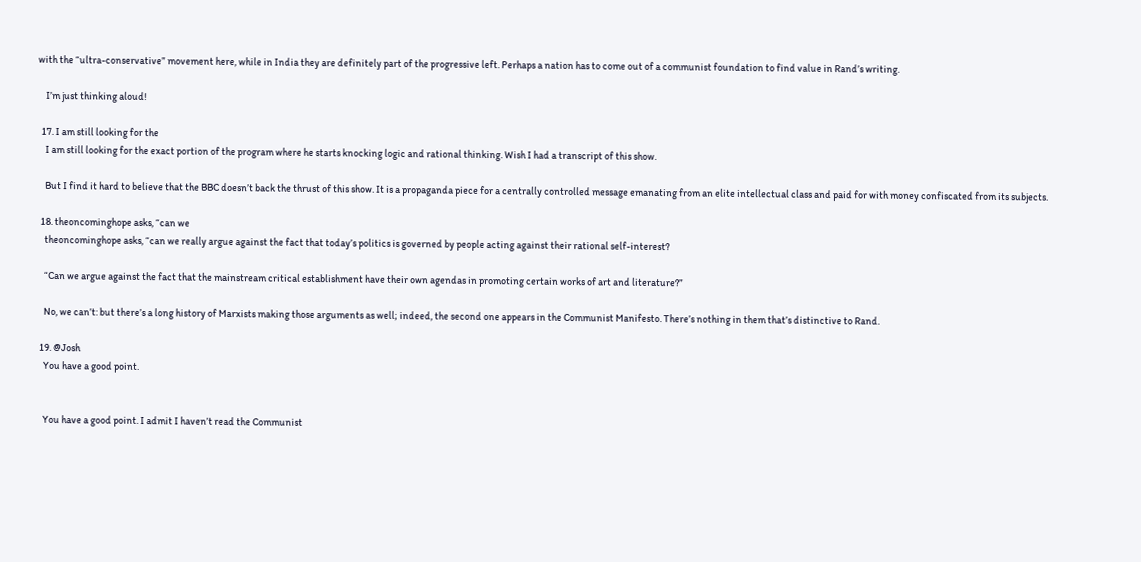with the “ultra-conservative” movement here, while in India they are definitely part of the progressive left. Perhaps a nation has to come out of a communist foundation to find value in Rand’s writing.

    I’m just thinking aloud!

  17. I am still looking for the
    I am still looking for the exact portion of the program where he starts knocking logic and rational thinking. Wish I had a transcript of this show.

    But I find it hard to believe that the BBC doesn’t back the thrust of this show. It is a propaganda piece for a centrally controlled message emanating from an elite intellectual class and paid for with money confiscated from its subjects.

  18. theoncominghope asks, “can we
    theoncominghope asks, “can we really argue against the fact that today’s politics is governed by people acting against their rational self-interest?

    “Can we argue against the fact that the mainstream critical establishment have their own agendas in promoting certain works of art and literature?”

    No, we can’t: but there’s a long history of Marxists making those arguments as well; indeed, the second one appears in the Communist Manifesto. There’s nothing in them that’s distinctive to Rand.

  19. @Josh
    You have a good point.


    You have a good point. I admit I haven’t read the Communist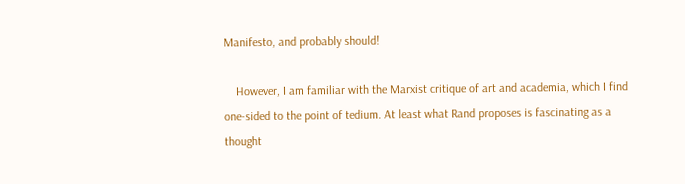Manifesto, and probably should!

    However, I am familiar with the Marxist critique of art and academia, which I find one-sided to the point of tedium. At least what Rand proposes is fascinating as a thought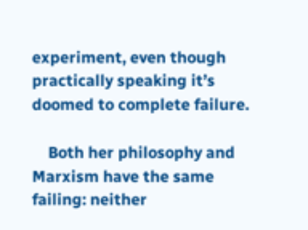experiment, even though practically speaking it’s doomed to complete failure.

    Both her philosophy and Marxism have the same failing: neither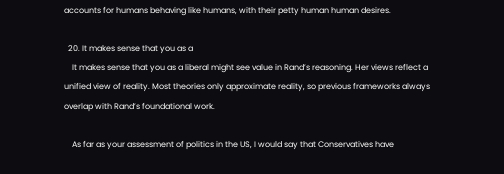accounts for humans behaving like humans, with their petty human human desires.

  20. It makes sense that you as a
    It makes sense that you as a liberal might see value in Rand’s reasoning. Her views reflect a unified view of reality. Most theories only approximate reality, so previous frameworks always overlap with Rand’s foundational work.

    As far as your assessment of politics in the US, I would say that Conservatives have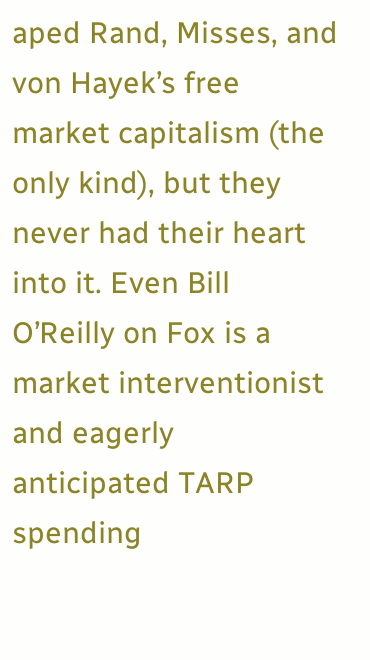aped Rand, Misses, and von Hayek’s free market capitalism (the only kind), but they never had their heart into it. Even Bill O’Reilly on Fox is a market interventionist and eagerly anticipated TARP spending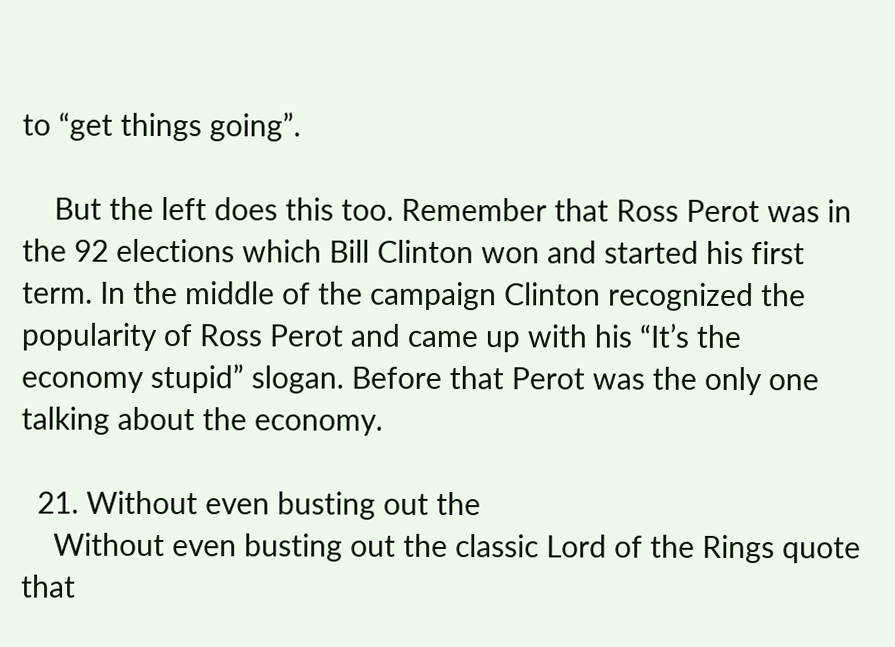to “get things going”.

    But the left does this too. Remember that Ross Perot was in the 92 elections which Bill Clinton won and started his first term. In the middle of the campaign Clinton recognized the popularity of Ross Perot and came up with his “It’s the economy stupid” slogan. Before that Perot was the only one talking about the economy.

  21. Without even busting out the
    Without even busting out the classic Lord of the Rings quote that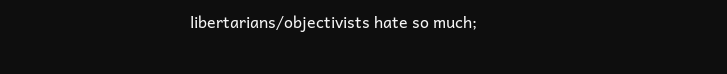libertarians/objectivists hate so much;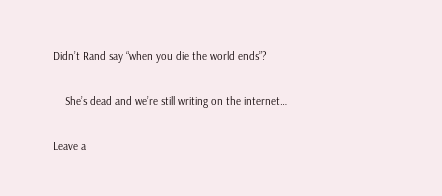Didn’t Rand say “when you die the world ends”?

    She’s dead and we’re still writing on the internet…

Leave a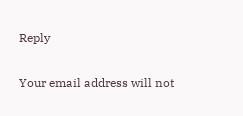Reply

Your email address will not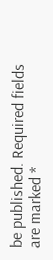be published. Required fields are marked *